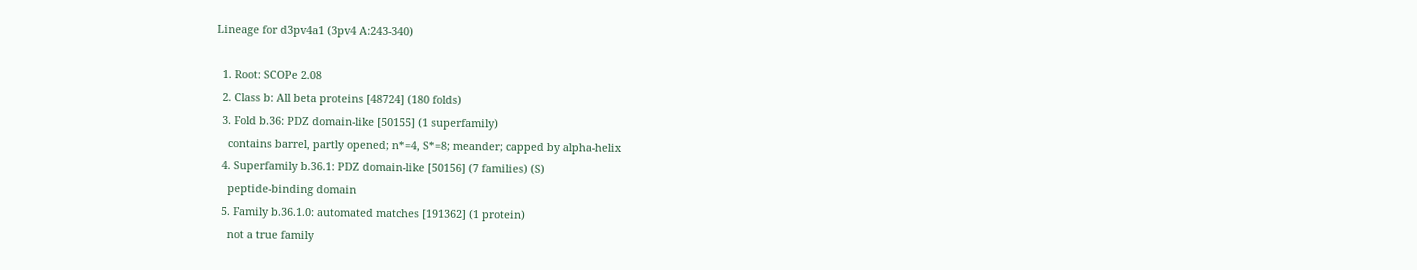Lineage for d3pv4a1 (3pv4 A:243-340)

  1. Root: SCOPe 2.08
  2. Class b: All beta proteins [48724] (180 folds)
  3. Fold b.36: PDZ domain-like [50155] (1 superfamily)
    contains barrel, partly opened; n*=4, S*=8; meander; capped by alpha-helix
  4. Superfamily b.36.1: PDZ domain-like [50156] (7 families) (S)
    peptide-binding domain
  5. Family b.36.1.0: automated matches [191362] (1 protein)
    not a true family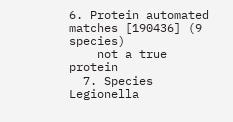6. Protein automated matches [190436] (9 species)
    not a true protein
  7. Species Legionella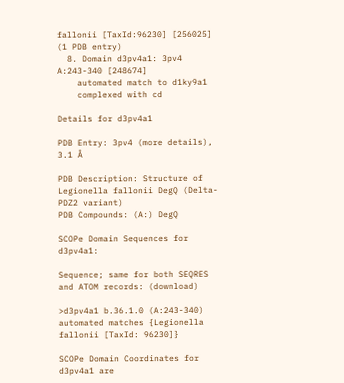fallonii [TaxId:96230] [256025] (1 PDB entry)
  8. Domain d3pv4a1: 3pv4 A:243-340 [248674]
    automated match to d1ky9a1
    complexed with cd

Details for d3pv4a1

PDB Entry: 3pv4 (more details), 3.1 Å

PDB Description: Structure of Legionella fallonii DegQ (Delta-PDZ2 variant)
PDB Compounds: (A:) DegQ

SCOPe Domain Sequences for d3pv4a1:

Sequence; same for both SEQRES and ATOM records: (download)

>d3pv4a1 b.36.1.0 (A:243-340) automated matches {Legionella fallonii [TaxId: 96230]}

SCOPe Domain Coordinates for d3pv4a1 are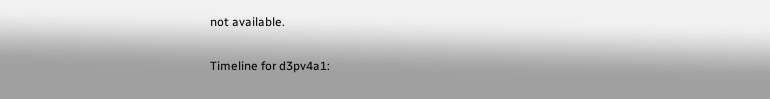not available.

Timeline for d3pv4a1: